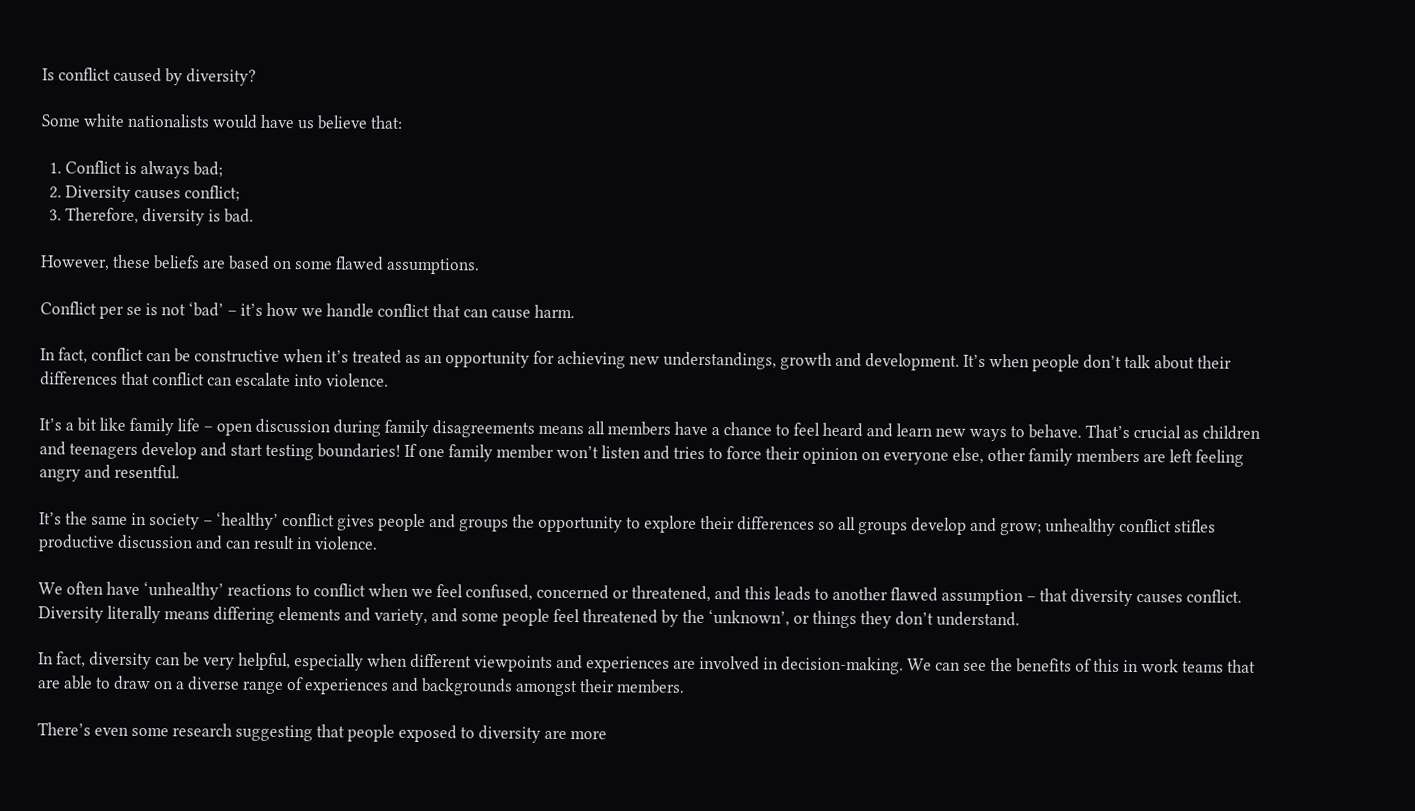Is conflict caused by diversity?

Some white nationalists would have us believe that:

  1. Conflict is always bad;
  2. Diversity causes conflict;
  3. Therefore, diversity is bad.

However, these beliefs are based on some flawed assumptions.

Conflict per se is not ‘bad’ – it’s how we handle conflict that can cause harm.

In fact, conflict can be constructive when it’s treated as an opportunity for achieving new understandings, growth and development. It’s when people don’t talk about their differences that conflict can escalate into violence.

It’s a bit like family life – open discussion during family disagreements means all members have a chance to feel heard and learn new ways to behave. That’s crucial as children and teenagers develop and start testing boundaries! If one family member won’t listen and tries to force their opinion on everyone else, other family members are left feeling angry and resentful.

It’s the same in society – ‘healthy’ conflict gives people and groups the opportunity to explore their differences so all groups develop and grow; unhealthy conflict stifles productive discussion and can result in violence.

We often have ‘unhealthy’ reactions to conflict when we feel confused, concerned or threatened, and this leads to another flawed assumption – that diversity causes conflict. Diversity literally means differing elements and variety, and some people feel threatened by the ‘unknown’, or things they don’t understand.

In fact, diversity can be very helpful, especially when different viewpoints and experiences are involved in decision-making. We can see the benefits of this in work teams that are able to draw on a diverse range of experiences and backgrounds amongst their members.

There’s even some research suggesting that people exposed to diversity are more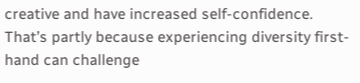creative and have increased self-confidence. That’s partly because experiencing diversity first-hand can challenge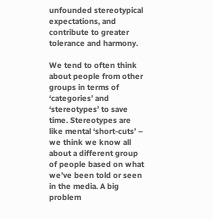unfounded stereotypical expectations, and contribute to greater tolerance and harmony.

We tend to often think about people from other groups in terms of ‘categories’ and ‘stereotypes’ to save time. Stereotypes are like mental ‘short-cuts’ – we think we know all about a different group of people based on what we’ve been told or seen in the media. A big problem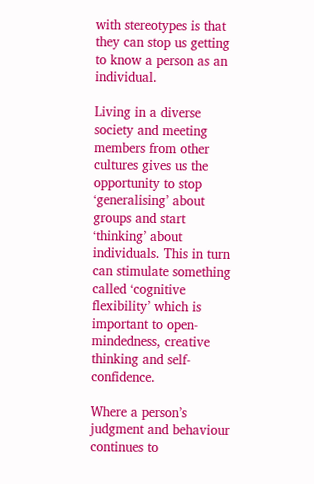with stereotypes is that they can stop us getting to know a person as an individual.

Living in a diverse society and meeting members from other cultures gives us the opportunity to stop ‘generalising’ about groups and start ‘thinking’ about individuals. This in turn can stimulate something called ‘cognitive flexibility’ which is important to open-mindedness, creative thinking and self-confidence.

Where a person’s judgment and behaviour continues to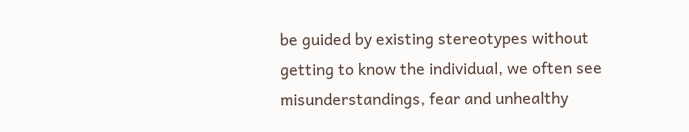be guided by existing stereotypes without getting to know the individual, we often see misunderstandings, fear and unhealthy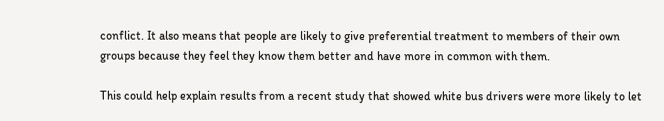conflict. It also means that people are likely to give preferential treatment to members of their own groups because they feel they know them better and have more in common with them.

This could help explain results from a recent study that showed white bus drivers were more likely to let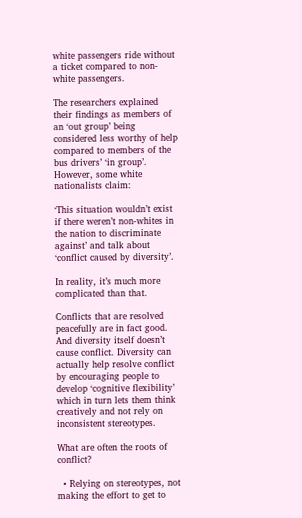white passengers ride without a ticket compared to non-white passengers.

The researchers explained their findings as members of an ‘out group’ being considered less worthy of help compared to members of the bus drivers’ ‘in group’. However, some white nationalists claim:

‘This situation wouldn’t exist if there weren’t non-whites in the nation to discriminate against’ and talk about ‘conflict caused by diversity’.

In reality, it’s much more complicated than that.

Conflicts that are resolved peacefully are in fact good. And diversity itself doesn’t cause conflict. Diversity can actually help resolve conflict by encouraging people to develop ‘cognitive flexibility’ which in turn lets them think creatively and not rely on inconsistent stereotypes.

What are often the roots of conflict?

  • Relying on stereotypes, not making the effort to get to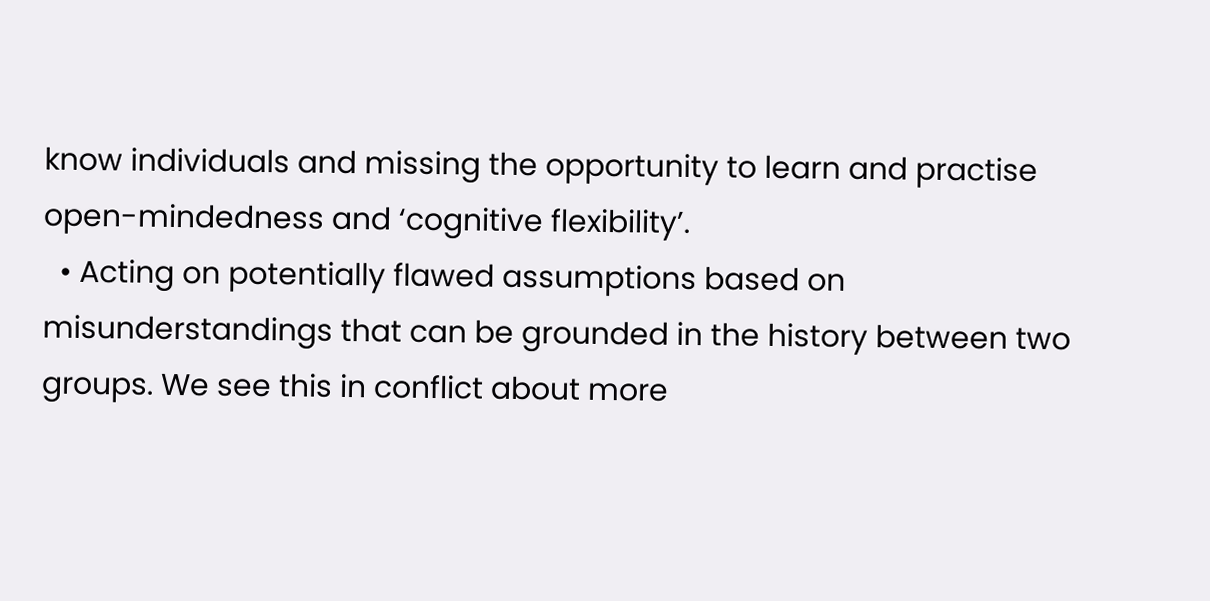know individuals and missing the opportunity to learn and practise open-mindedness and ‘cognitive flexibility’.
  • Acting on potentially flawed assumptions based on misunderstandings that can be grounded in the history between two groups. We see this in conflict about more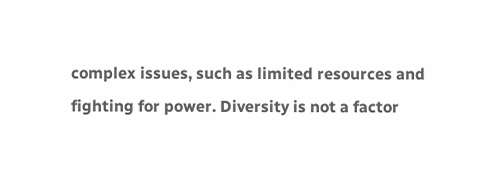complex issues, such as limited resources and fighting for power. Diversity is not a factor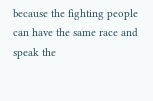because the fighting people can have the same race and speak the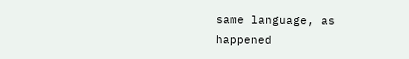same language, as happened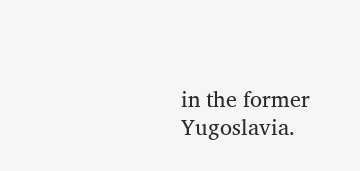in the former Yugoslavia.